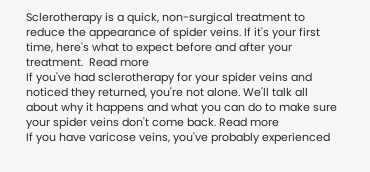Sclerotherapy is a quick, non-surgical treatment to reduce the appearance of spider veins. If it's your first time, here's what to expect before and after your treatment.  Read more
If you've had sclerotherapy for your spider veins and noticed they returned, you're not alone. We'll talk all about why it happens and what you can do to make sure your spider veins don't come back. Read more
If you have varicose veins, you've probably experienced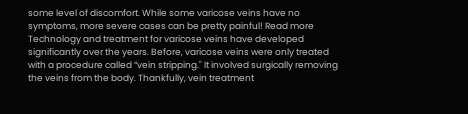some level of discomfort. While some varicose veins have no symptoms, more severe cases can be pretty painful! Read more
Technology and treatment for varicose veins have developed significantly over the years. Before, varicose veins were only treated with a procedure called “vein stripping." It involved surgically removing the veins from the body. Thankfully, vein treatment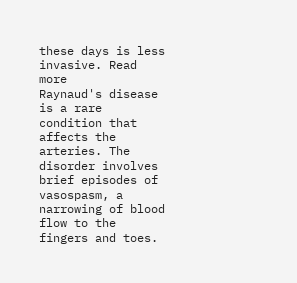these days is less invasive. Read more
Raynaud's disease is a rare condition that affects the arteries. The disorder involves brief episodes of vasospasm, a narrowing of blood flow to the fingers and toes.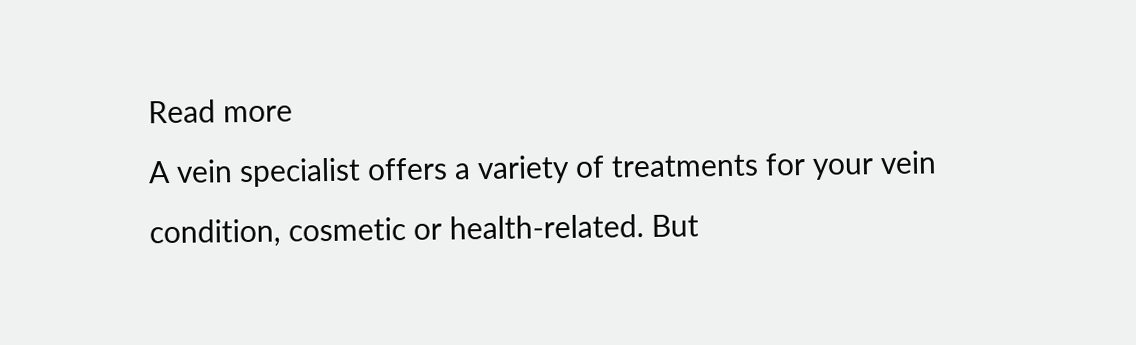Read more
A vein specialist offers a variety of treatments for your vein condition, cosmetic or health-related. But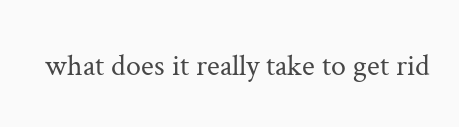what does it really take to get rid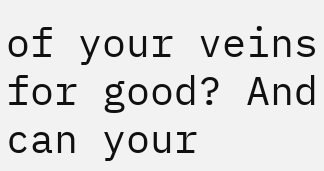of your veins for good? And can your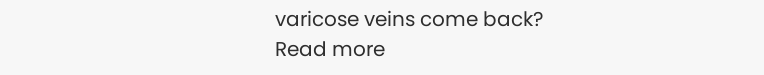varicose veins come back? Read more